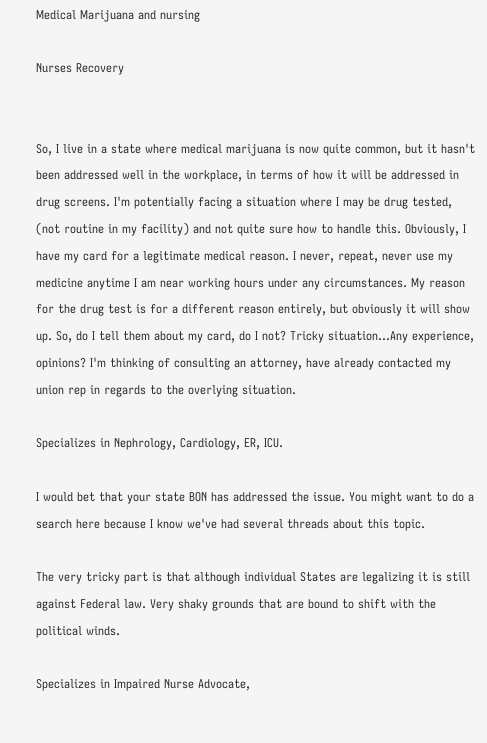Medical Marijuana and nursing

Nurses Recovery


So, I live in a state where medical marijuana is now quite common, but it hasn't been addressed well in the workplace, in terms of how it will be addressed in drug screens. I'm potentially facing a situation where I may be drug tested, (not routine in my facility) and not quite sure how to handle this. Obviously, I have my card for a legitimate medical reason. I never, repeat, never use my medicine anytime I am near working hours under any circumstances. My reason for the drug test is for a different reason entirely, but obviously it will show up. So, do I tell them about my card, do I not? Tricky situation...Any experience, opinions? I'm thinking of consulting an attorney, have already contacted my union rep in regards to the overlying situation.

Specializes in Nephrology, Cardiology, ER, ICU.

I would bet that your state BON has addressed the issue. You might want to do a search here because I know we've had several threads about this topic.

The very tricky part is that although individual States are legalizing it is still against Federal law. Very shaky grounds that are bound to shift with the political winds.

Specializes in Impaired Nurse Advocate,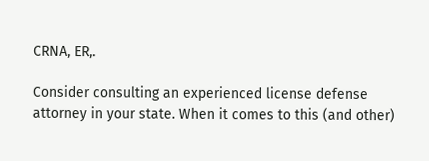CRNA, ER,.

Consider consulting an experienced license defense attorney in your state. When it comes to this (and other)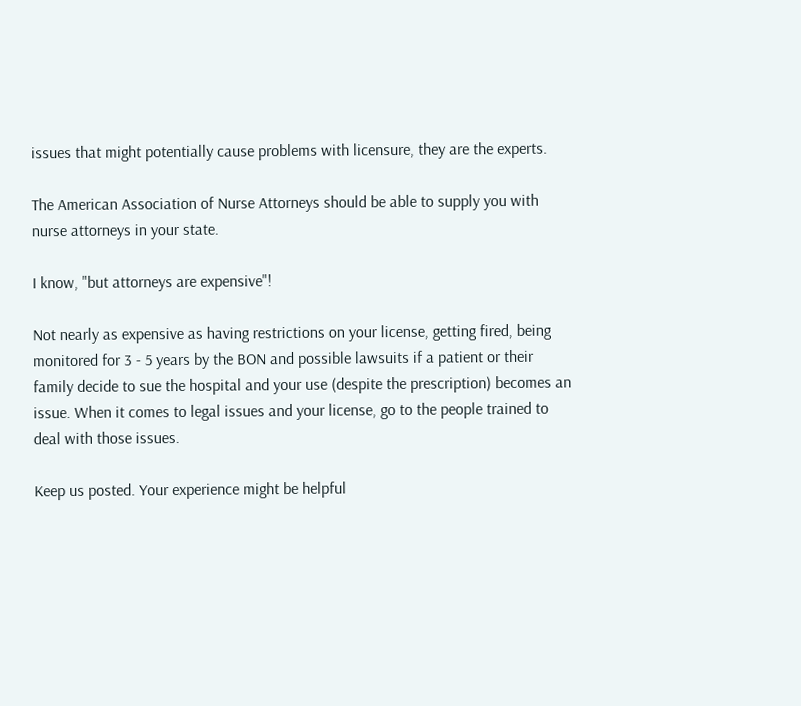issues that might potentially cause problems with licensure, they are the experts.

The American Association of Nurse Attorneys should be able to supply you with nurse attorneys in your state.

I know, "but attorneys are expensive"!

Not nearly as expensive as having restrictions on your license, getting fired, being monitored for 3 - 5 years by the BON and possible lawsuits if a patient or their family decide to sue the hospital and your use (despite the prescription) becomes an issue. When it comes to legal issues and your license, go to the people trained to deal with those issues.

Keep us posted. Your experience might be helpful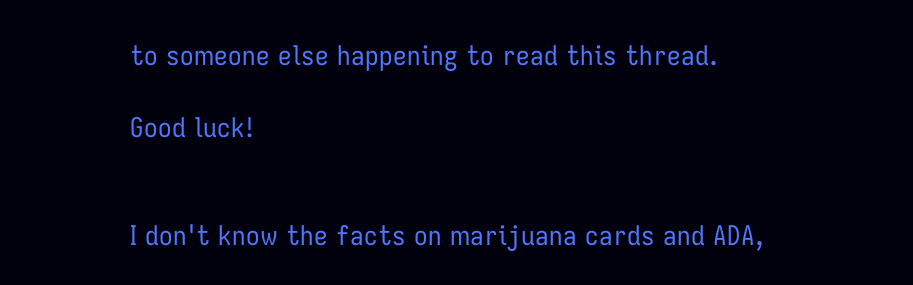to someone else happening to read this thread.

Good luck!


I don't know the facts on marijuana cards and ADA,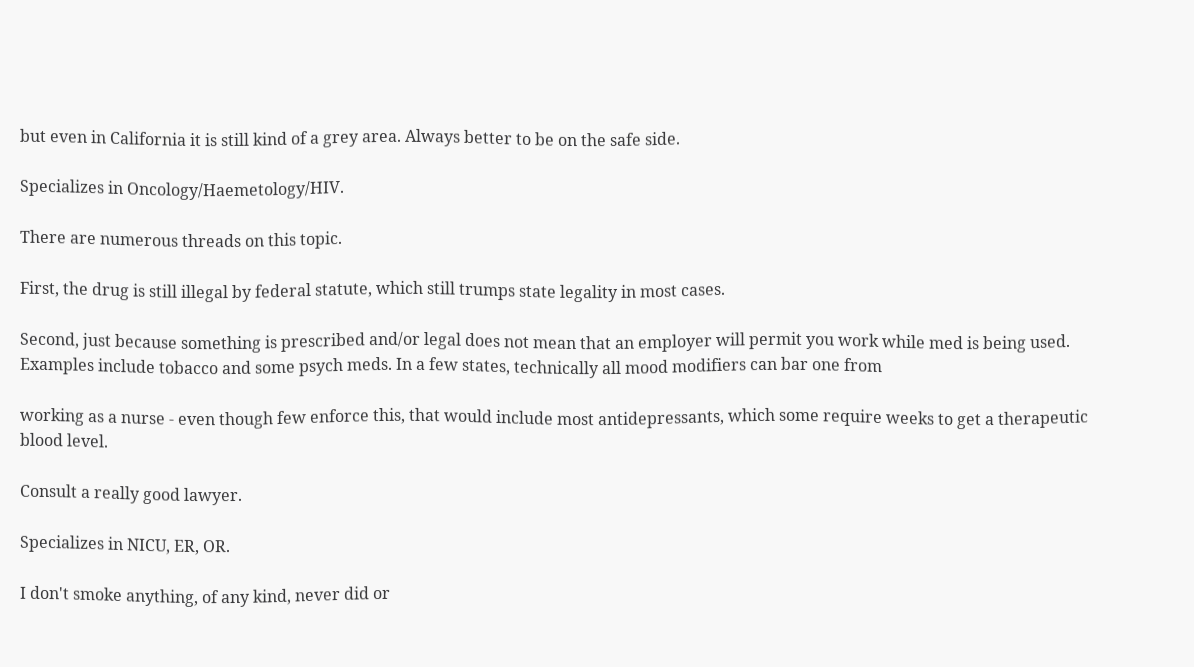but even in California it is still kind of a grey area. Always better to be on the safe side.

Specializes in Oncology/Haemetology/HIV.

There are numerous threads on this topic.

First, the drug is still illegal by federal statute, which still trumps state legality in most cases.

Second, just because something is prescribed and/or legal does not mean that an employer will permit you work while med is being used. Examples include tobacco and some psych meds. In a few states, technically all mood modifiers can bar one from

working as a nurse - even though few enforce this, that would include most antidepressants, which some require weeks to get a therapeutic blood level.

Consult a really good lawyer.

Specializes in NICU, ER, OR.

I don't smoke anything, of any kind, never did or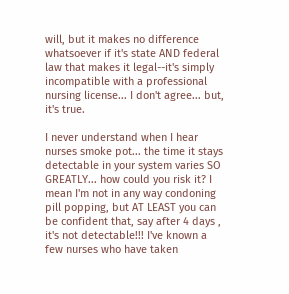will, but it makes no difference whatsoever if it's state AND federal law that makes it legal--it's simply incompatible with a professional nursing license... I don't agree... but, it's true.

I never understand when I hear nurses smoke pot... the time it stays detectable in your system varies SO GREATLY... how could you risk it? I mean I'm not in any way condoning pill popping, but AT LEAST you can be confident that, say after 4 days , it's not detectable!!! I've known a few nurses who have taken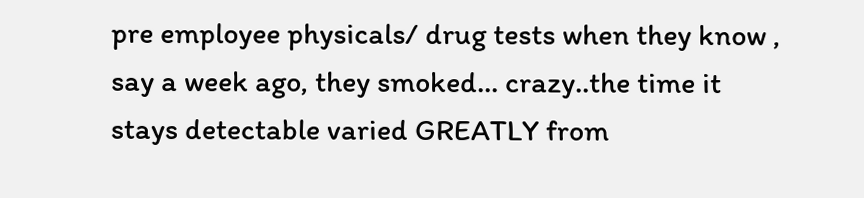pre employee physicals/ drug tests when they know , say a week ago, they smoked... crazy..the time it stays detectable varied GREATLY from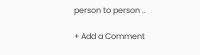person to person ..

+ Add a Comment